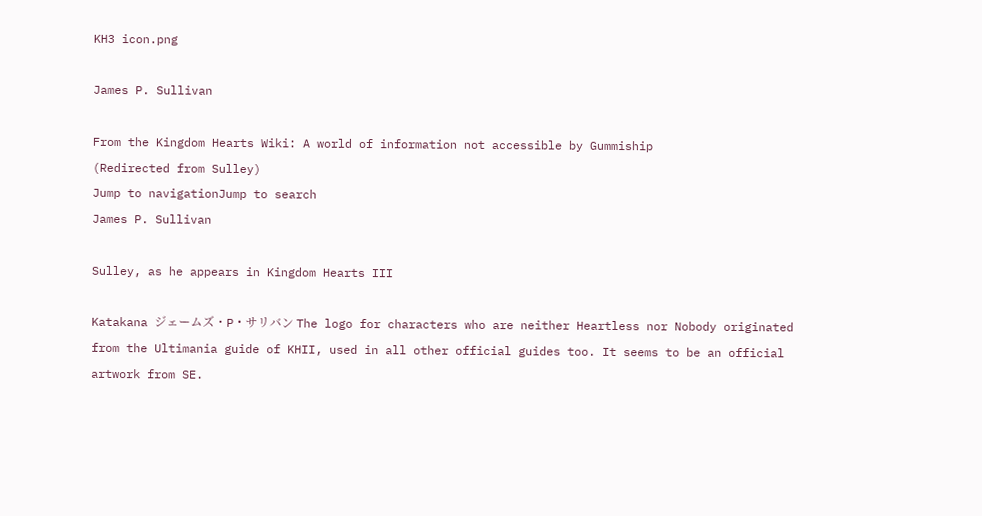KH3 icon.png

James P. Sullivan

From the Kingdom Hearts Wiki: A world of information not accessible by Gummiship
(Redirected from Sulley)
Jump to navigationJump to search
James P. Sullivan

Sulley, as he appears in Kingdom Hearts III

Katakana ジェームズ・P・サリバン The logo for characters who are neither Heartless nor Nobody originated from the Ultimania guide of KHII, used in all other official guides too. It seems to be an official artwork from SE.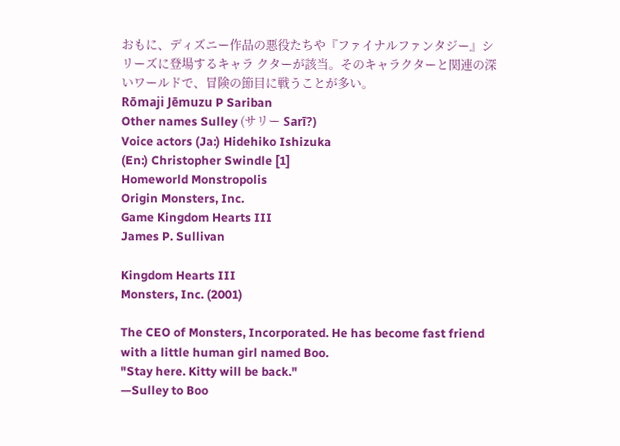おもに、ディズニー作品の悪役たちや『ファイナルファンタジー』シリーズに登場するキャラ クターが該当。そのキャラクターと関連の深いワールドで、冒険の節目に戦うことが多い。
Rōmaji Jēmuzu P Sariban
Other names Sulley (サリー Sarī?)
Voice actors (Ja:) Hidehiko Ishizuka
(En:) Christopher Swindle [1]
Homeworld Monstropolis
Origin Monsters, Inc.
Game Kingdom Hearts III
James P. Sullivan

Kingdom Hearts III
Monsters, Inc. (2001)

The CEO of Monsters, Incorporated. He has become fast friend with a little human girl named Boo.
"Stay here. Kitty will be back."
—Sulley to Boo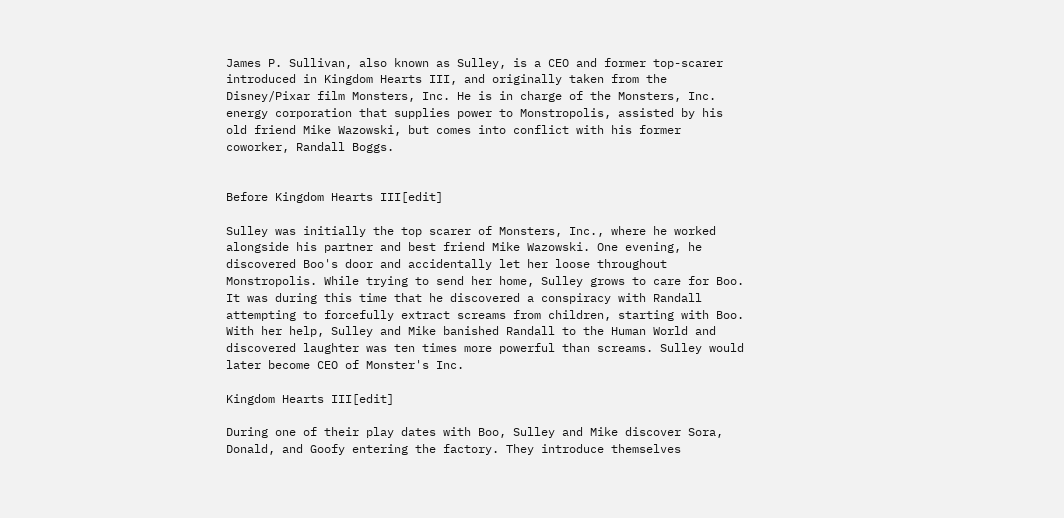James P. Sullivan, also known as Sulley, is a CEO and former top-scarer introduced in Kingdom Hearts III, and originally taken from the Disney/Pixar film Monsters, Inc. He is in charge of the Monsters, Inc. energy corporation that supplies power to Monstropolis, assisted by his old friend Mike Wazowski, but comes into conflict with his former coworker, Randall Boggs.


Before Kingdom Hearts III[edit]

Sulley was initially the top scarer of Monsters, Inc., where he worked alongside his partner and best friend Mike Wazowski. One evening, he discovered Boo's door and accidentally let her loose throughout Monstropolis. While trying to send her home, Sulley grows to care for Boo. It was during this time that he discovered a conspiracy with Randall attempting to forcefully extract screams from children, starting with Boo. With her help, Sulley and Mike banished Randall to the Human World and discovered laughter was ten times more powerful than screams. Sulley would later become CEO of Monster's Inc.

Kingdom Hearts III[edit]

During one of their play dates with Boo, Sulley and Mike discover Sora, Donald, and Goofy entering the factory. They introduce themselves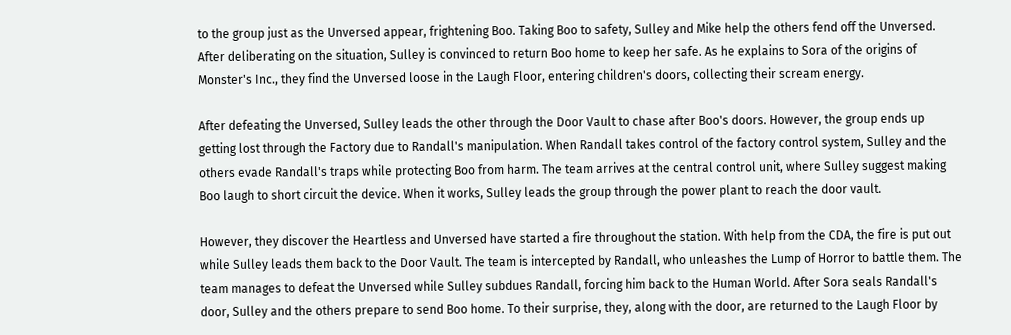to the group just as the Unversed appear, frightening Boo. Taking Boo to safety, Sulley and Mike help the others fend off the Unversed. After deliberating on the situation, Sulley is convinced to return Boo home to keep her safe. As he explains to Sora of the origins of Monster's Inc., they find the Unversed loose in the Laugh Floor, entering children's doors, collecting their scream energy.

After defeating the Unversed, Sulley leads the other through the Door Vault to chase after Boo's doors. However, the group ends up getting lost through the Factory due to Randall's manipulation. When Randall takes control of the factory control system, Sulley and the others evade Randall's traps while protecting Boo from harm. The team arrives at the central control unit, where Sulley suggest making Boo laugh to short circuit the device. When it works, Sulley leads the group through the power plant to reach the door vault.

However, they discover the Heartless and Unversed have started a fire throughout the station. With help from the CDA, the fire is put out while Sulley leads them back to the Door Vault. The team is intercepted by Randall, who unleashes the Lump of Horror to battle them. The team manages to defeat the Unversed while Sulley subdues Randall, forcing him back to the Human World. After Sora seals Randall's door, Sulley and the others prepare to send Boo home. To their surprise, they, along with the door, are returned to the Laugh Floor by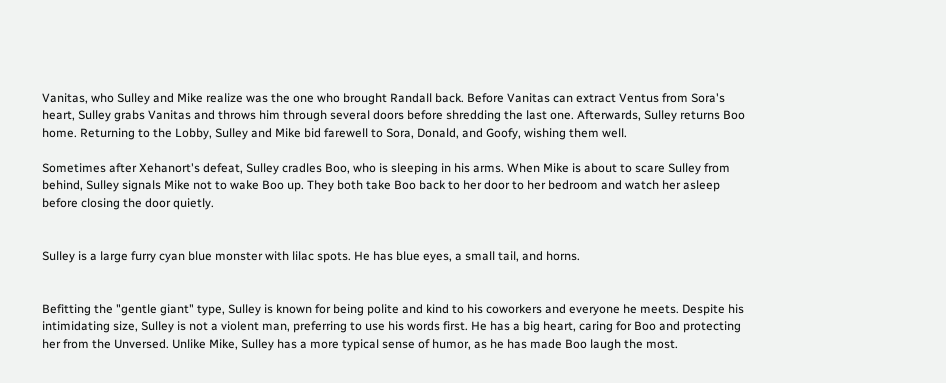Vanitas, who Sulley and Mike realize was the one who brought Randall back. Before Vanitas can extract Ventus from Sora's heart, Sulley grabs Vanitas and throws him through several doors before shredding the last one. Afterwards, Sulley returns Boo home. Returning to the Lobby, Sulley and Mike bid farewell to Sora, Donald, and Goofy, wishing them well.

Sometimes after Xehanort's defeat, Sulley cradles Boo, who is sleeping in his arms. When Mike is about to scare Sulley from behind, Sulley signals Mike not to wake Boo up. They both take Boo back to her door to her bedroom and watch her asleep before closing the door quietly.


Sulley is a large furry cyan blue monster with lilac spots. He has blue eyes, a small tail, and horns.


Befitting the "gentle giant" type, Sulley is known for being polite and kind to his coworkers and everyone he meets. Despite his intimidating size, Sulley is not a violent man, preferring to use his words first. He has a big heart, caring for Boo and protecting her from the Unversed. Unlike Mike, Sulley has a more typical sense of humor, as he has made Boo laugh the most.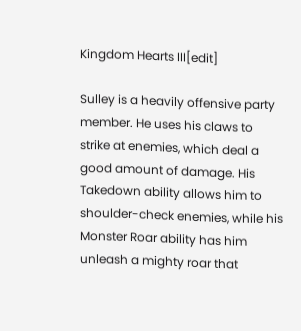Kingdom Hearts III[edit]

Sulley is a heavily offensive party member. He uses his claws to strike at enemies, which deal a good amount of damage. His Takedown ability allows him to shoulder-check enemies, while his Monster Roar ability has him unleash a mighty roar that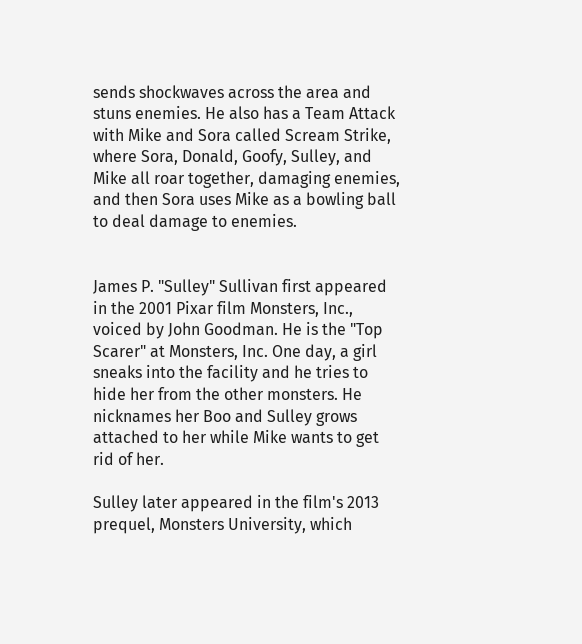sends shockwaves across the area and stuns enemies. He also has a Team Attack with Mike and Sora called Scream Strike, where Sora, Donald, Goofy, Sulley, and Mike all roar together, damaging enemies, and then Sora uses Mike as a bowling ball to deal damage to enemies.


James P. "Sulley" Sullivan first appeared in the 2001 Pixar film Monsters, Inc., voiced by John Goodman. He is the "Top Scarer" at Monsters, Inc. One day, a girl sneaks into the facility and he tries to hide her from the other monsters. He nicknames her Boo and Sulley grows attached to her while Mike wants to get rid of her.

Sulley later appeared in the film's 2013 prequel, Monsters University, which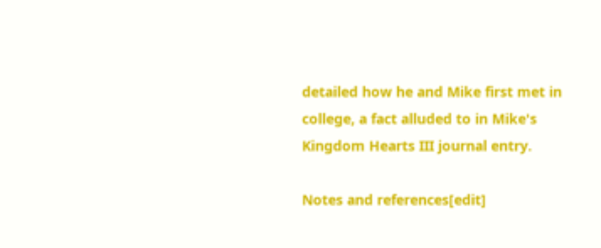detailed how he and Mike first met in college, a fact alluded to in Mike's Kingdom Hearts III journal entry.

Notes and references[edit]